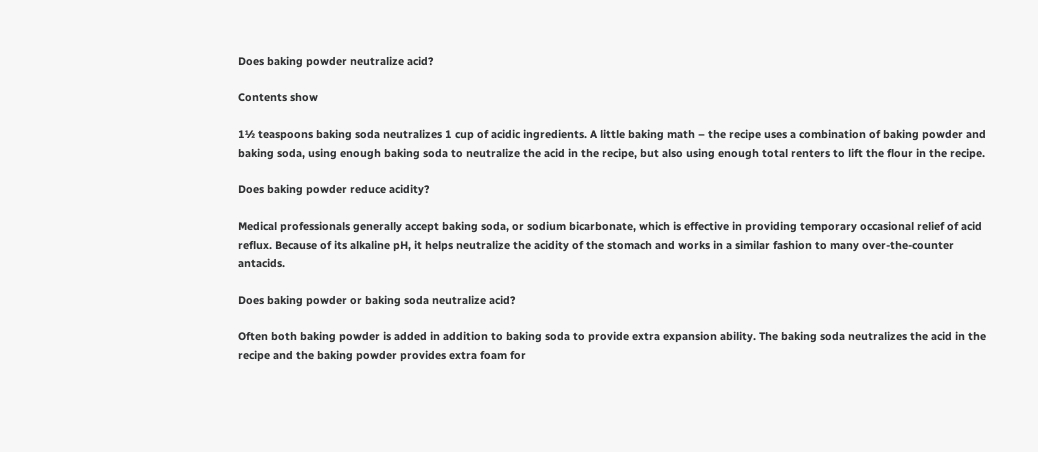Does baking powder neutralize acid?

Contents show

1½ teaspoons baking soda neutralizes 1 cup of acidic ingredients. A little baking math – the recipe uses a combination of baking powder and baking soda, using enough baking soda to neutralize the acid in the recipe, but also using enough total renters to lift the flour in the recipe.

Does baking powder reduce acidity?

Medical professionals generally accept baking soda, or sodium bicarbonate, which is effective in providing temporary occasional relief of acid reflux. Because of its alkaline pH, it helps neutralize the acidity of the stomach and works in a similar fashion to many over-the-counter antacids.

Does baking powder or baking soda neutralize acid?

Often both baking powder is added in addition to baking soda to provide extra expansion ability. The baking soda neutralizes the acid in the recipe and the baking powder provides extra foam for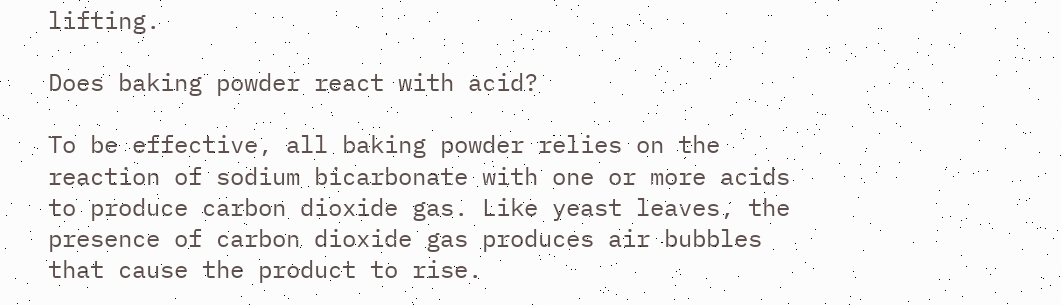lifting.

Does baking powder react with acid?

To be effective, all baking powder relies on the reaction of sodium bicarbonate with one or more acids to produce carbon dioxide gas. Like yeast leaves, the presence of carbon dioxide gas produces air bubbles that cause the product to rise.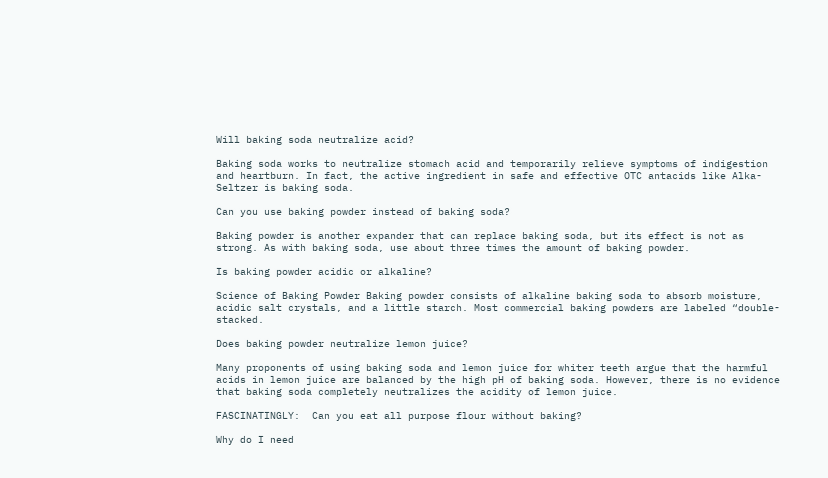Will baking soda neutralize acid?

Baking soda works to neutralize stomach acid and temporarily relieve symptoms of indigestion and heartburn. In fact, the active ingredient in safe and effective OTC antacids like Alka-Seltzer is baking soda.

Can you use baking powder instead of baking soda?

Baking powder is another expander that can replace baking soda, but its effect is not as strong. As with baking soda, use about three times the amount of baking powder.

Is baking powder acidic or alkaline?

Science of Baking Powder Baking powder consists of alkaline baking soda to absorb moisture, acidic salt crystals, and a little starch. Most commercial baking powders are labeled “double-stacked.

Does baking powder neutralize lemon juice?

Many proponents of using baking soda and lemon juice for whiter teeth argue that the harmful acids in lemon juice are balanced by the high pH of baking soda. However, there is no evidence that baking soda completely neutralizes the acidity of lemon juice.

FASCINATINGLY:  Can you eat all purpose flour without baking?

Why do I need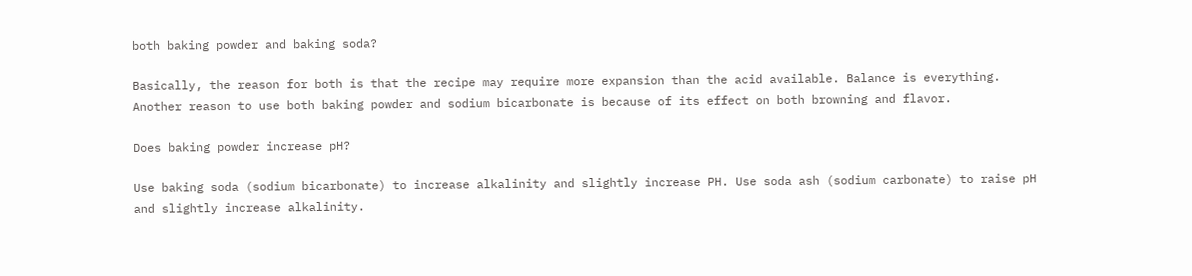both baking powder and baking soda?

Basically, the reason for both is that the recipe may require more expansion than the acid available. Balance is everything. Another reason to use both baking powder and sodium bicarbonate is because of its effect on both browning and flavor.

Does baking powder increase pH?

Use baking soda (sodium bicarbonate) to increase alkalinity and slightly increase PH. Use soda ash (sodium carbonate) to raise pH and slightly increase alkalinity.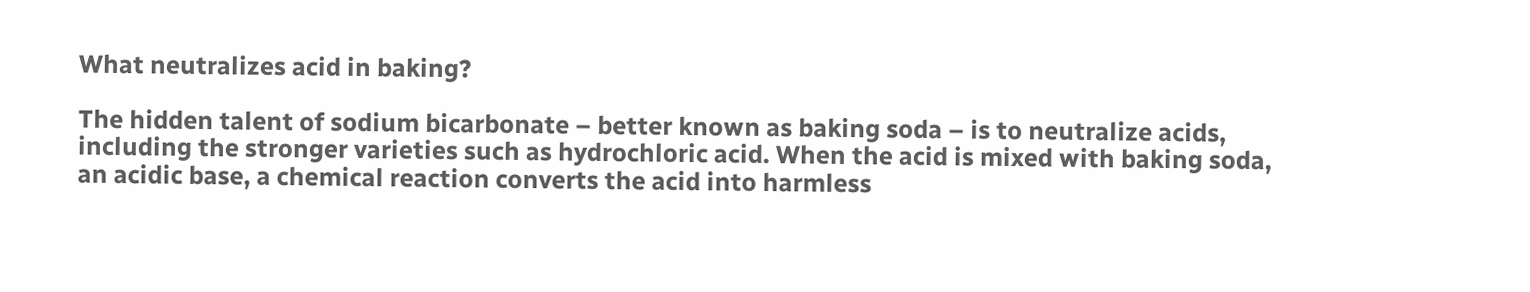What neutralizes acid in baking?

The hidden talent of sodium bicarbonate – better known as baking soda – is to neutralize acids, including the stronger varieties such as hydrochloric acid. When the acid is mixed with baking soda, an acidic base, a chemical reaction converts the acid into harmless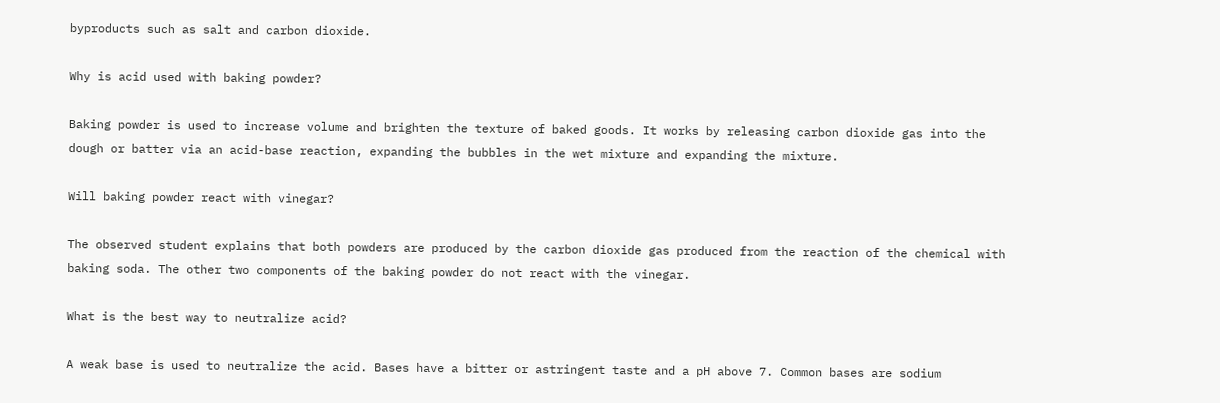byproducts such as salt and carbon dioxide.

Why is acid used with baking powder?

Baking powder is used to increase volume and brighten the texture of baked goods. It works by releasing carbon dioxide gas into the dough or batter via an acid-base reaction, expanding the bubbles in the wet mixture and expanding the mixture.

Will baking powder react with vinegar?

The observed student explains that both powders are produced by the carbon dioxide gas produced from the reaction of the chemical with baking soda. The other two components of the baking powder do not react with the vinegar.

What is the best way to neutralize acid?

A weak base is used to neutralize the acid. Bases have a bitter or astringent taste and a pH above 7. Common bases are sodium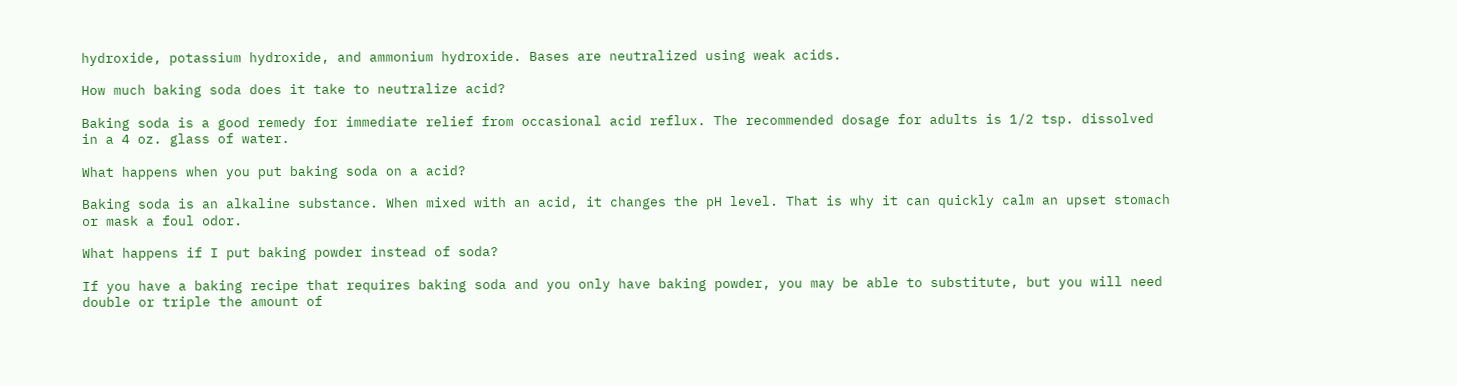hydroxide, potassium hydroxide, and ammonium hydroxide. Bases are neutralized using weak acids.

How much baking soda does it take to neutralize acid?

Baking soda is a good remedy for immediate relief from occasional acid reflux. The recommended dosage for adults is 1/2 tsp. dissolved in a 4 oz. glass of water.

What happens when you put baking soda on a acid?

Baking soda is an alkaline substance. When mixed with an acid, it changes the pH level. That is why it can quickly calm an upset stomach or mask a foul odor.

What happens if I put baking powder instead of soda?

If you have a baking recipe that requires baking soda and you only have baking powder, you may be able to substitute, but you will need double or triple the amount of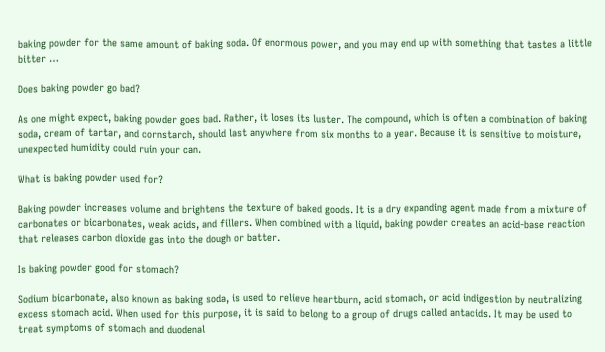baking powder for the same amount of baking soda. Of enormous power, and you may end up with something that tastes a little bitter …

Does baking powder go bad?

As one might expect, baking powder goes bad. Rather, it loses its luster. The compound, which is often a combination of baking soda, cream of tartar, and cornstarch, should last anywhere from six months to a year. Because it is sensitive to moisture, unexpected humidity could ruin your can.

What is baking powder used for?

Baking powder increases volume and brightens the texture of baked goods. It is a dry expanding agent made from a mixture of carbonates or bicarbonates, weak acids, and fillers. When combined with a liquid, baking powder creates an acid-base reaction that releases carbon dioxide gas into the dough or batter.

Is baking powder good for stomach?

Sodium bicarbonate, also known as baking soda, is used to relieve heartburn, acid stomach, or acid indigestion by neutralizing excess stomach acid. When used for this purpose, it is said to belong to a group of drugs called antacids. It may be used to treat symptoms of stomach and duodenal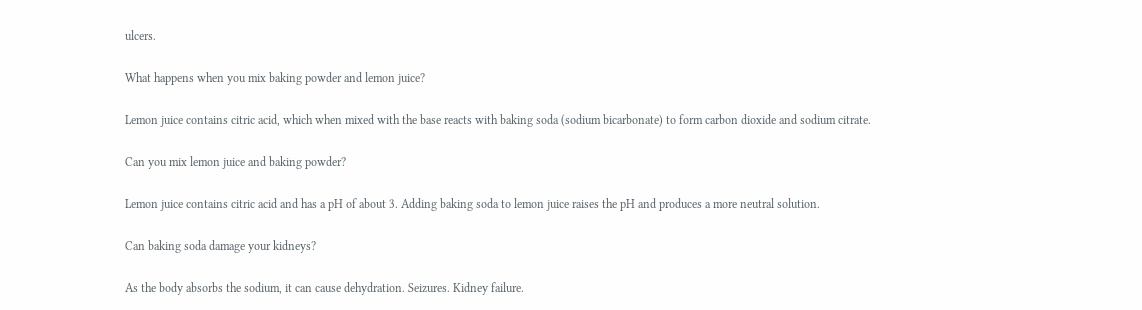ulcers.

What happens when you mix baking powder and lemon juice?

Lemon juice contains citric acid, which when mixed with the base reacts with baking soda (sodium bicarbonate) to form carbon dioxide and sodium citrate.

Can you mix lemon juice and baking powder?

Lemon juice contains citric acid and has a pH of about 3. Adding baking soda to lemon juice raises the pH and produces a more neutral solution.

Can baking soda damage your kidneys?

As the body absorbs the sodium, it can cause dehydration. Seizures. Kidney failure.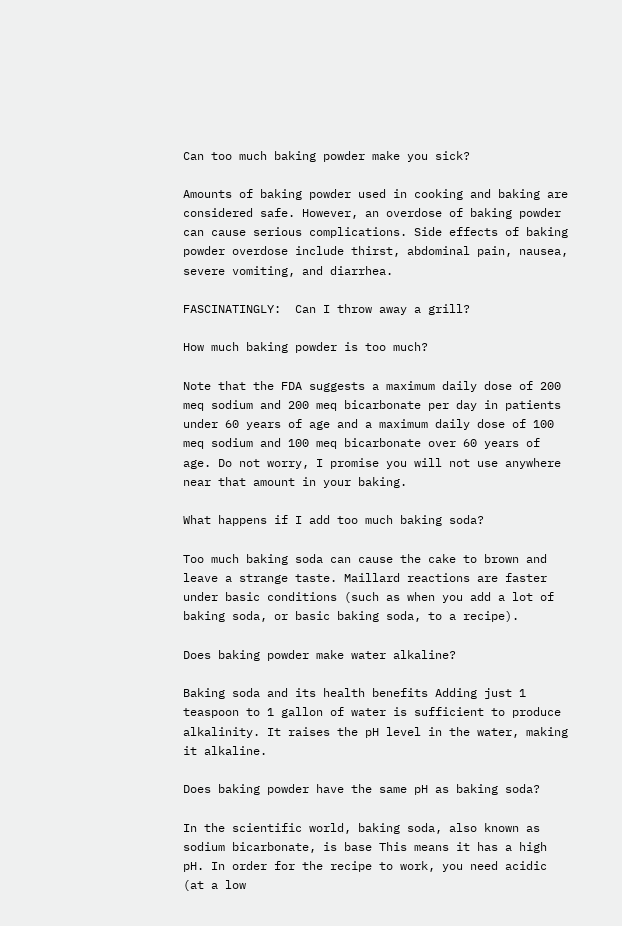Can too much baking powder make you sick?

Amounts of baking powder used in cooking and baking are considered safe. However, an overdose of baking powder can cause serious complications. Side effects of baking powder overdose include thirst, abdominal pain, nausea, severe vomiting, and diarrhea.

FASCINATINGLY:  Can I throw away a grill?

How much baking powder is too much?

Note that the FDA suggests a maximum daily dose of 200 meq sodium and 200 meq bicarbonate per day in patients under 60 years of age and a maximum daily dose of 100 meq sodium and 100 meq bicarbonate over 60 years of age. Do not worry, I promise you will not use anywhere near that amount in your baking.

What happens if I add too much baking soda?

Too much baking soda can cause the cake to brown and leave a strange taste. Maillard reactions are faster under basic conditions (such as when you add a lot of baking soda, or basic baking soda, to a recipe).

Does baking powder make water alkaline?

Baking soda and its health benefits Adding just 1 teaspoon to 1 gallon of water is sufficient to produce alkalinity. It raises the pH level in the water, making it alkaline.

Does baking powder have the same pH as baking soda?

In the scientific world, baking soda, also known as sodium bicarbonate, is base This means it has a high pH. In order for the recipe to work, you need acidic (at a low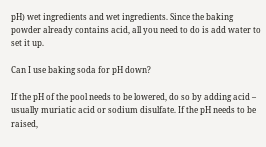pH) wet ingredients and wet ingredients. Since the baking powder already contains acid, all you need to do is add water to set it up.

Can I use baking soda for pH down?

If the pH of the pool needs to be lowered, do so by adding acid – usually muriatic acid or sodium disulfate. If the pH needs to be raised,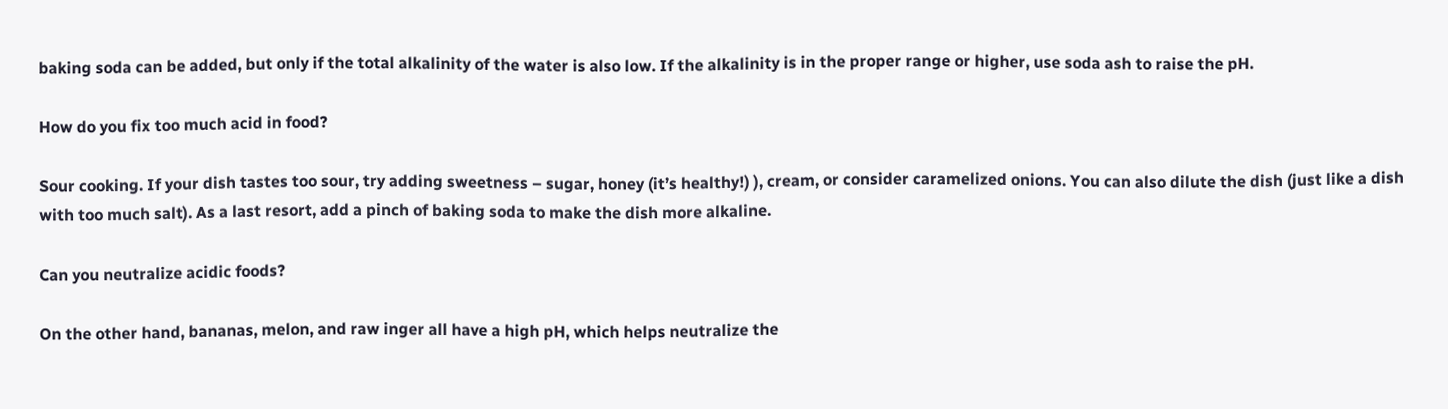baking soda can be added, but only if the total alkalinity of the water is also low. If the alkalinity is in the proper range or higher, use soda ash to raise the pH.

How do you fix too much acid in food?

Sour cooking. If your dish tastes too sour, try adding sweetness – sugar, honey (it’s healthy!) ), cream, or consider caramelized onions. You can also dilute the dish (just like a dish with too much salt). As a last resort, add a pinch of baking soda to make the dish more alkaline.

Can you neutralize acidic foods?

On the other hand, bananas, melon, and raw inger all have a high pH, which helps neutralize the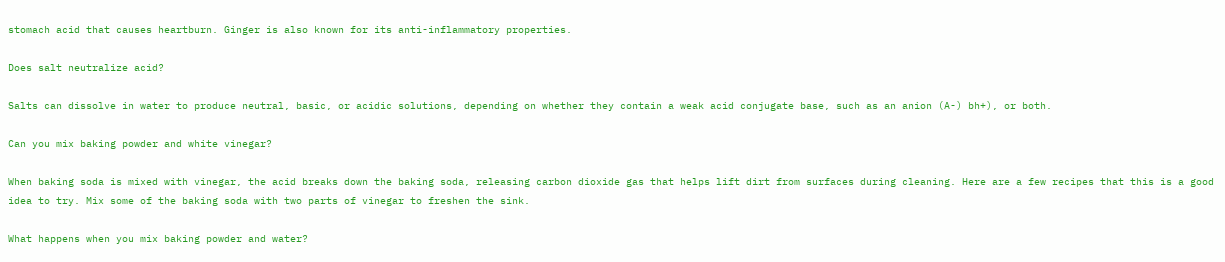stomach acid that causes heartburn. Ginger is also known for its anti-inflammatory properties.

Does salt neutralize acid?

Salts can dissolve in water to produce neutral, basic, or acidic solutions, depending on whether they contain a weak acid conjugate base, such as an anion (A-) bh+), or both.

Can you mix baking powder and white vinegar?

When baking soda is mixed with vinegar, the acid breaks down the baking soda, releasing carbon dioxide gas that helps lift dirt from surfaces during cleaning. Here are a few recipes that this is a good idea to try. Mix some of the baking soda with two parts of vinegar to freshen the sink.

What happens when you mix baking powder and water?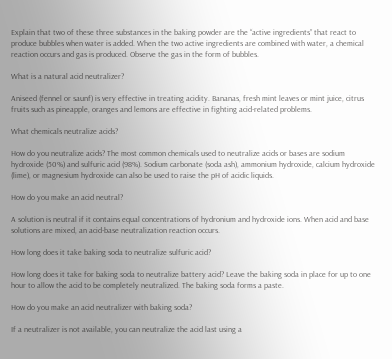Explain that two of these three substances in the baking powder are the “active ingredients” that react to produce bubbles when water is added. When the two active ingredients are combined with water, a chemical reaction occurs and gas is produced. Observe the gas in the form of bubbles.

What is a natural acid neutralizer?

Aniseed (fennel or saunf) is very effective in treating acidity. Bananas, fresh mint leaves or mint juice, citrus fruits such as pineapple, oranges and lemons are effective in fighting acid-related problems.

What chemicals neutralize acids?

How do you neutralize acids? The most common chemicals used to neutralize acids or bases are sodium hydroxide (50%) and sulfuric acid (98%). Sodium carbonate (soda ash), ammonium hydroxide, calcium hydroxide (lime), or magnesium hydroxide can also be used to raise the pH of acidic liquids.

How do you make an acid neutral?

A solution is neutral if it contains equal concentrations of hydronium and hydroxide ions. When acid and base solutions are mixed, an acid-base neutralization reaction occurs.

How long does it take baking soda to neutralize sulfuric acid?

How long does it take for baking soda to neutralize battery acid? Leave the baking soda in place for up to one hour to allow the acid to be completely neutralized. The baking soda forms a paste.

How do you make an acid neutralizer with baking soda?

If a neutralizer is not available, you can neutralize the acid last using a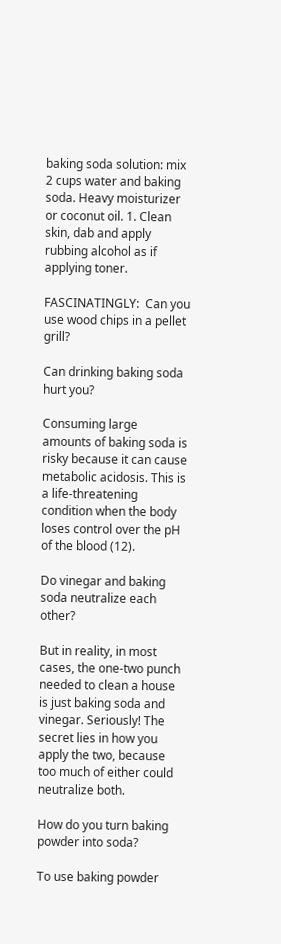baking soda solution: mix 2 cups water and baking soda. Heavy moisturizer or coconut oil. 1. Clean skin, dab and apply rubbing alcohol as if applying toner.

FASCINATINGLY:  Can you use wood chips in a pellet grill?

Can drinking baking soda hurt you?

Consuming large amounts of baking soda is risky because it can cause metabolic acidosis. This is a life-threatening condition when the body loses control over the pH of the blood (12).

Do vinegar and baking soda neutralize each other?

But in reality, in most cases, the one-two punch needed to clean a house is just baking soda and vinegar. Seriously! The secret lies in how you apply the two, because too much of either could neutralize both.

How do you turn baking powder into soda?

To use baking powder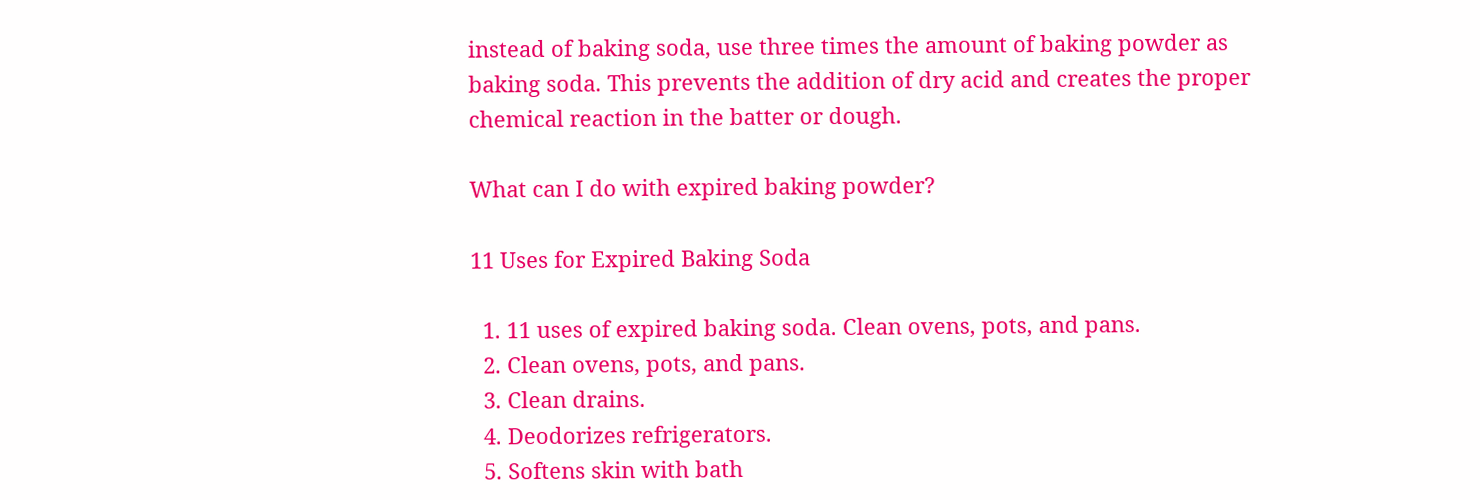instead of baking soda, use three times the amount of baking powder as baking soda. This prevents the addition of dry acid and creates the proper chemical reaction in the batter or dough.

What can I do with expired baking powder?

11 Uses for Expired Baking Soda

  1. 11 uses of expired baking soda. Clean ovens, pots, and pans.
  2. Clean ovens, pots, and pans.
  3. Clean drains.
  4. Deodorizes refrigerators.
  5. Softens skin with bath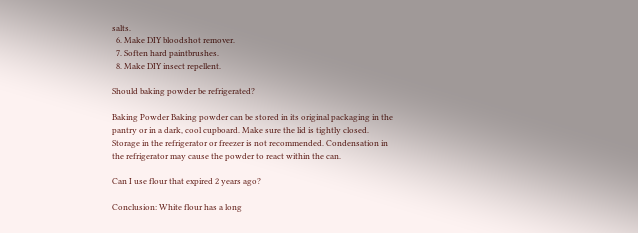salts.
  6. Make DIY bloodshot remover.
  7. Soften hard paintbrushes.
  8. Make DIY insect repellent.

Should baking powder be refrigerated?

Baking Powder Baking powder can be stored in its original packaging in the pantry or in a dark, cool cupboard. Make sure the lid is tightly closed. Storage in the refrigerator or freezer is not recommended. Condensation in the refrigerator may cause the powder to react within the can.

Can I use flour that expired 2 years ago?

Conclusion: White flour has a long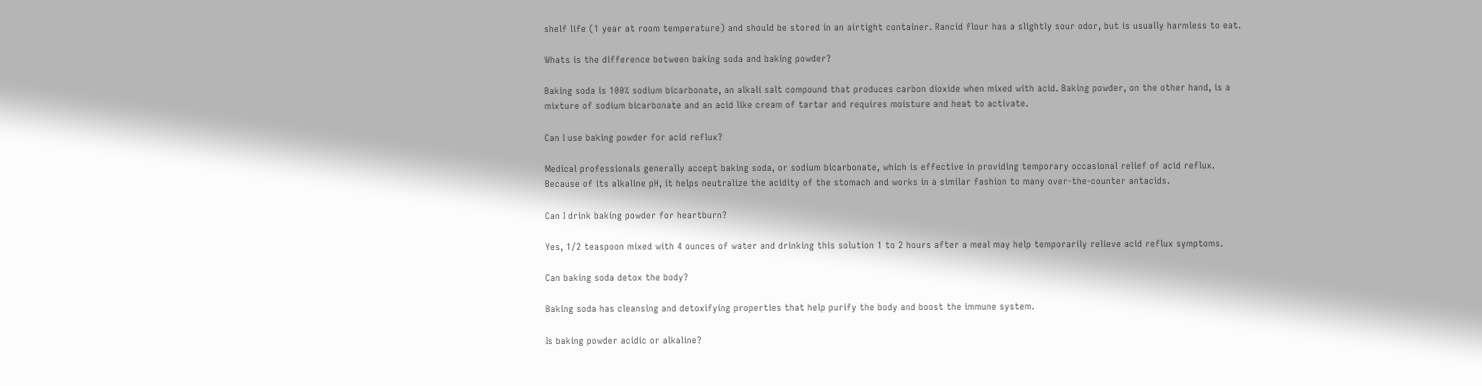shelf life (1 year at room temperature) and should be stored in an airtight container. Rancid flour has a slightly sour odor, but is usually harmless to eat.

Whats is the difference between baking soda and baking powder?

Baking soda is 100% sodium bicarbonate, an alkali salt compound that produces carbon dioxide when mixed with acid. Baking powder, on the other hand, is a mixture of sodium bicarbonate and an acid like cream of tartar and requires moisture and heat to activate.

Can I use baking powder for acid reflux?

Medical professionals generally accept baking soda, or sodium bicarbonate, which is effective in providing temporary occasional relief of acid reflux. Because of its alkaline pH, it helps neutralize the acidity of the stomach and works in a similar fashion to many over-the-counter antacids.

Can I drink baking powder for heartburn?

Yes, 1/2 teaspoon mixed with 4 ounces of water and drinking this solution 1 to 2 hours after a meal may help temporarily relieve acid reflux symptoms.

Can baking soda detox the body?

Baking soda has cleansing and detoxifying properties that help purify the body and boost the immune system.

Is baking powder acidic or alkaline?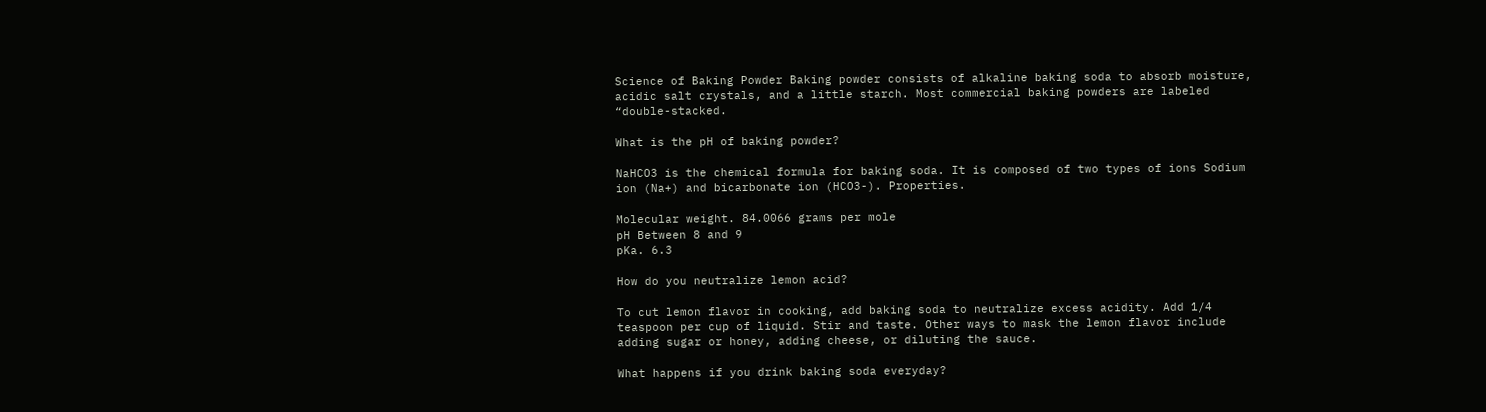Science of Baking Powder Baking powder consists of alkaline baking soda to absorb moisture, acidic salt crystals, and a little starch. Most commercial baking powders are labeled “double-stacked.

What is the pH of baking powder?

NaHCO3 is the chemical formula for baking soda. It is composed of two types of ions Sodium ion (Na+) and bicarbonate ion (HCO3-). Properties.

Molecular weight. 84.0066 grams per mole
pH Between 8 and 9
pKa. 6.3

How do you neutralize lemon acid?

To cut lemon flavor in cooking, add baking soda to neutralize excess acidity. Add 1/4 teaspoon per cup of liquid. Stir and taste. Other ways to mask the lemon flavor include adding sugar or honey, adding cheese, or diluting the sauce.

What happens if you drink baking soda everyday?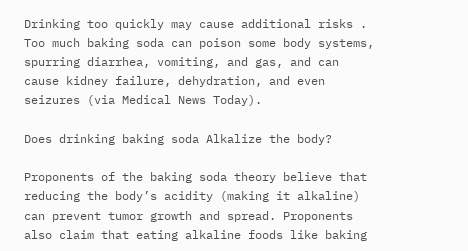Drinking too quickly may cause additional risks . Too much baking soda can poison some body systems, spurring diarrhea, vomiting, and gas, and can cause kidney failure, dehydration, and even seizures (via Medical News Today).

Does drinking baking soda Alkalize the body?

Proponents of the baking soda theory believe that reducing the body’s acidity (making it alkaline) can prevent tumor growth and spread. Proponents also claim that eating alkaline foods like baking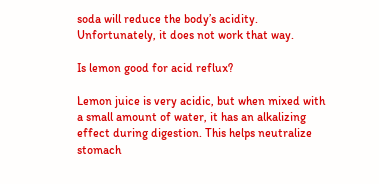soda will reduce the body’s acidity. Unfortunately, it does not work that way.

Is lemon good for acid reflux?

Lemon juice is very acidic, but when mixed with a small amount of water, it has an alkalizing effect during digestion. This helps neutralize stomach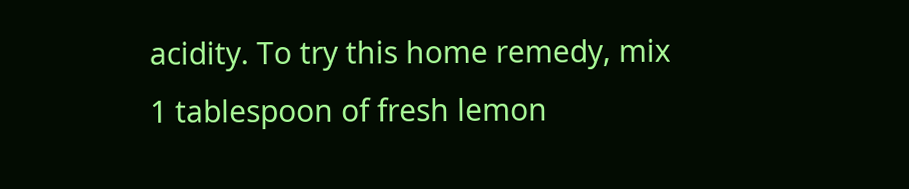acidity. To try this home remedy, mix 1 tablespoon of fresh lemon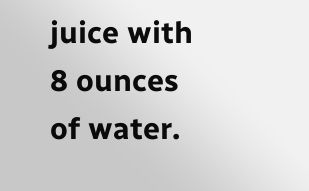juice with 8 ounces of water.